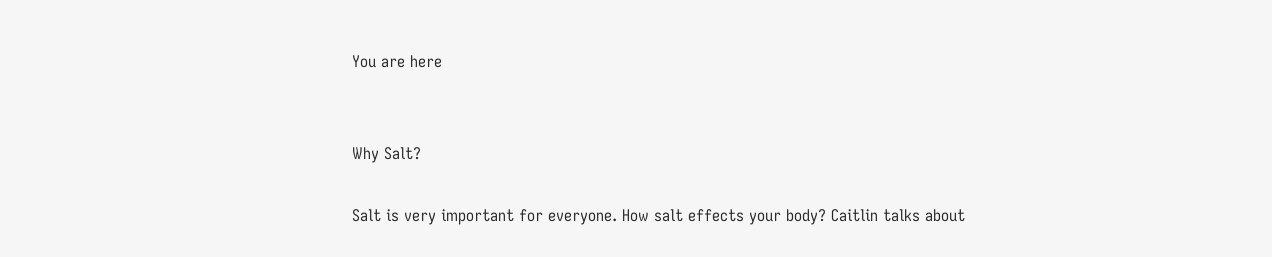You are here


Why Salt?

Salt is very important for everyone. How salt effects your body? Caitlin talks about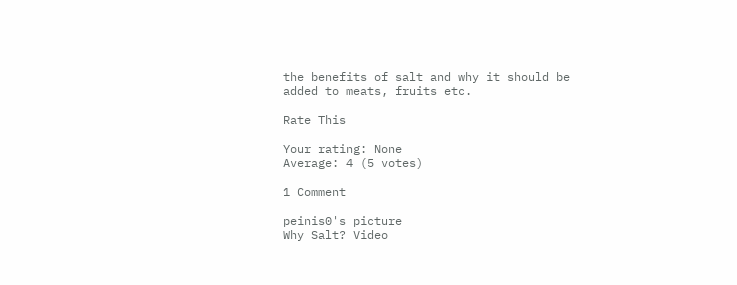the benefits of salt and why it should be added to meats, fruits etc.

Rate This

Your rating: None
Average: 4 (5 votes)

1 Comment

peinis0's picture
Why Salt? Video